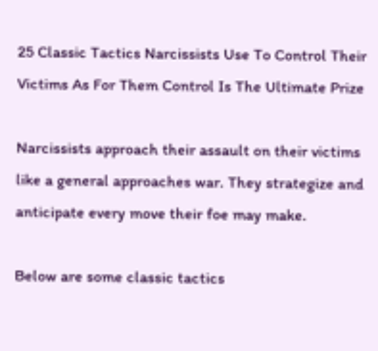25 Classic Tactics Narcissists Use To Control Their Victims As For Them Control Is The Ultimate Prize

Narcissists approach their assault on their victims like a general approaches war. They strategize and anticipate every move their foe may make.

Below are some classic tactics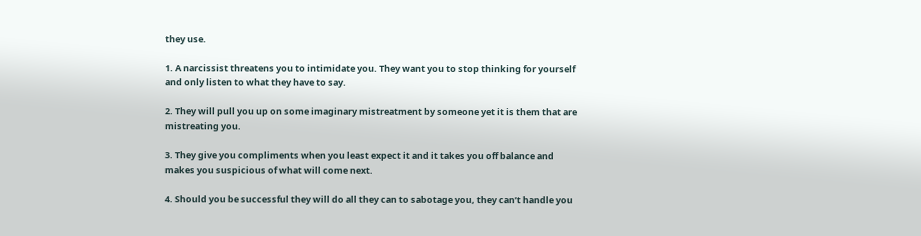they use.

1. A narcissist threatens you to intimidate you. They want you to stop thinking for yourself and only listen to what they have to say.

2. They will pull you up on some imaginary mistreatment by someone yet it is them that are mistreating you.

3. They give you compliments when you least expect it and it takes you off balance and makes you suspicious of what will come next.

4. Should you be successful they will do all they can to sabotage you, they can’t handle you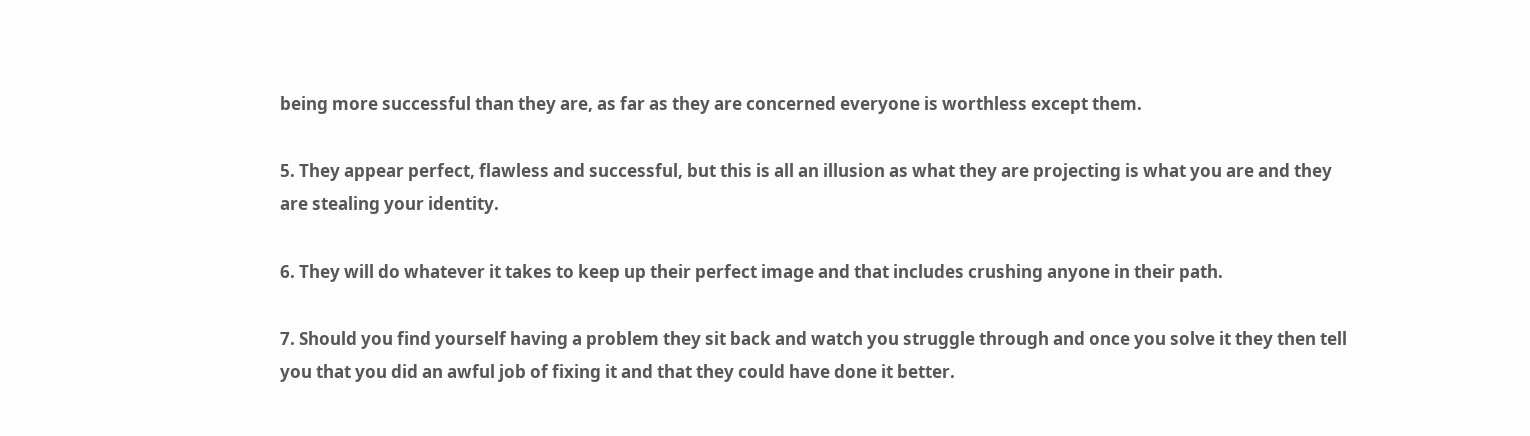being more successful than they are, as far as they are concerned everyone is worthless except them.

5. They appear perfect, flawless and successful, but this is all an illusion as what they are projecting is what you are and they are stealing your identity.

6. They will do whatever it takes to keep up their perfect image and that includes crushing anyone in their path.

7. Should you find yourself having a problem they sit back and watch you struggle through and once you solve it they then tell you that you did an awful job of fixing it and that they could have done it better.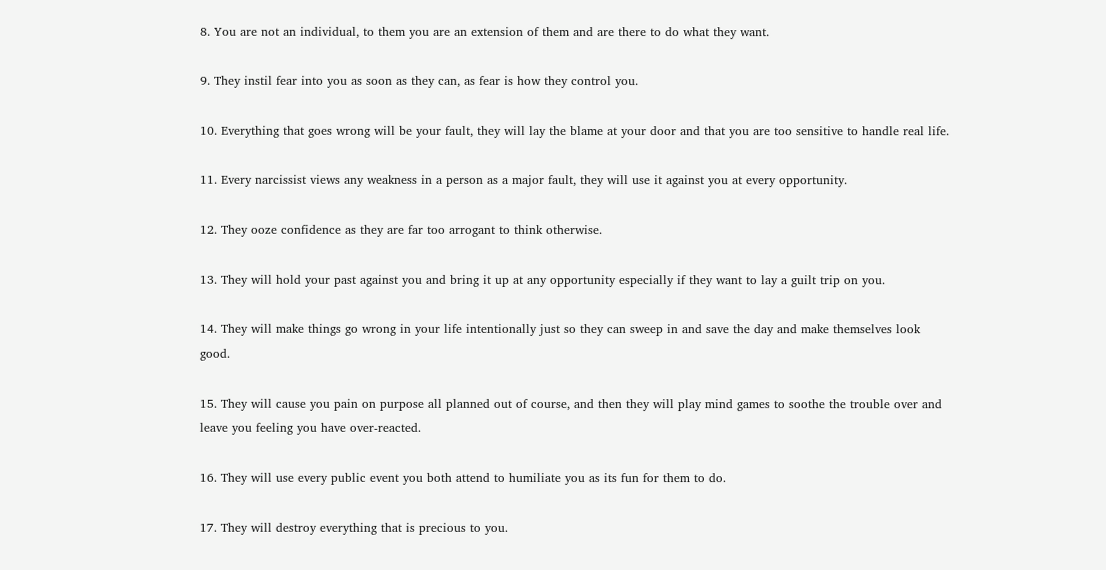8. You are not an individual, to them you are an extension of them and are there to do what they want.

9. They instil fear into you as soon as they can, as fear is how they control you.

10. Everything that goes wrong will be your fault, they will lay the blame at your door and that you are too sensitive to handle real life.

11. Every narcissist views any weakness in a person as a major fault, they will use it against you at every opportunity.

12. They ooze confidence as they are far too arrogant to think otherwise.

13. They will hold your past against you and bring it up at any opportunity especially if they want to lay a guilt trip on you.

14. They will make things go wrong in your life intentionally just so they can sweep in and save the day and make themselves look good.

15. They will cause you pain on purpose all planned out of course, and then they will play mind games to soothe the trouble over and leave you feeling you have over-reacted.

16. They will use every public event you both attend to humiliate you as its fun for them to do.

17. They will destroy everything that is precious to you.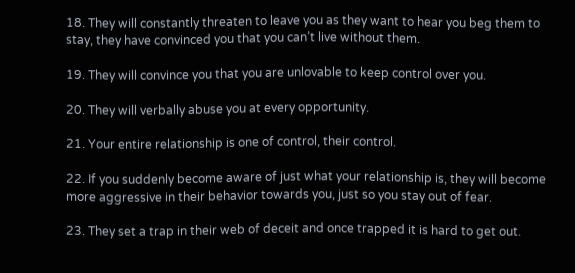18. They will constantly threaten to leave you as they want to hear you beg them to stay, they have convinced you that you can’t live without them.

19. They will convince you that you are unlovable to keep control over you.

20. They will verbally abuse you at every opportunity.

21. Your entire relationship is one of control, their control.

22. If you suddenly become aware of just what your relationship is, they will become more aggressive in their behavior towards you, just so you stay out of fear.

23. They set a trap in their web of deceit and once trapped it is hard to get out.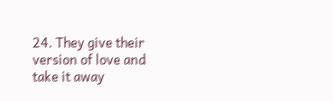24. They give their version of love and take it away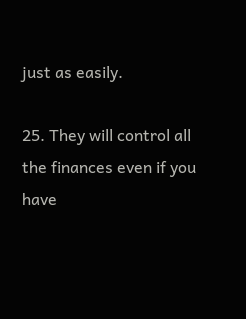just as easily.

25. They will control all the finances even if you have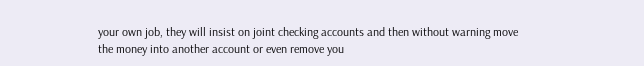your own job, they will insist on joint checking accounts and then without warning move the money into another account or even remove you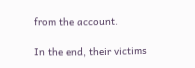from the account.

In the end, their victims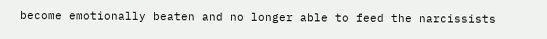become emotionally beaten and no longer able to feed the narcissists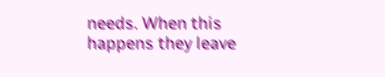needs. When this happens they leave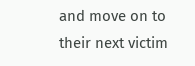and move on to their next victim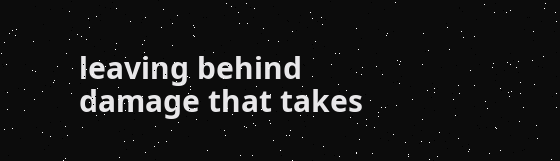leaving behind damage that takes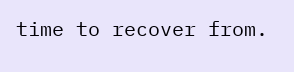time to recover from.